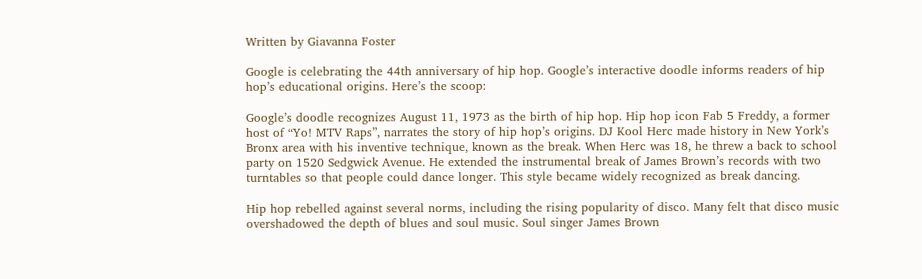Written by Giavanna Foster

Google is celebrating the 44th anniversary of hip hop. Google’s interactive doodle informs readers of hip hop’s educational origins. Here’s the scoop:

Google’s doodle recognizes August 11, 1973 as the birth of hip hop. Hip hop icon Fab 5 Freddy, a former host of “Yo! MTV Raps”, narrates the story of hip hop’s origins. DJ Kool Herc made history in New York’s Bronx area with his inventive technique, known as the break. When Herc was 18, he threw a back to school party on 1520 Sedgwick Avenue. He extended the instrumental break of James Brown’s records with two turntables so that people could dance longer. This style became widely recognized as break dancing.

Hip hop rebelled against several norms, including the rising popularity of disco. Many felt that disco music overshadowed the depth of blues and soul music. Soul singer James Brown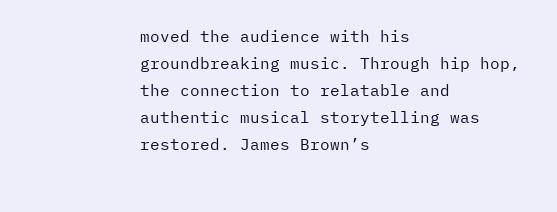moved the audience with his groundbreaking music. Through hip hop, the connection to relatable and authentic musical storytelling was restored. James Brown’s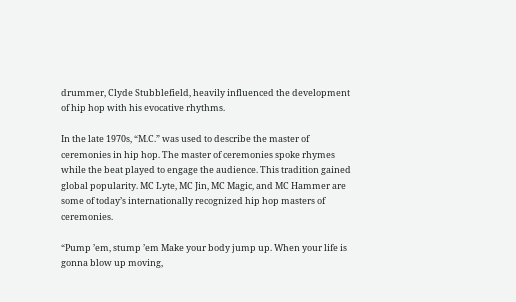drummer, Clyde Stubblefield, heavily influenced the development of hip hop with his evocative rhythms.

In the late 1970s, “M.C.” was used to describe the master of ceremonies in hip hop. The master of ceremonies spoke rhymes while the beat played to engage the audience. This tradition gained global popularity. MC Lyte, MC Jin, MC Magic, and MC Hammer are some of today’s internationally recognized hip hop masters of ceremonies.

“Pump ’em, stump ’em Make your body jump up. When your life is gonna blow up moving,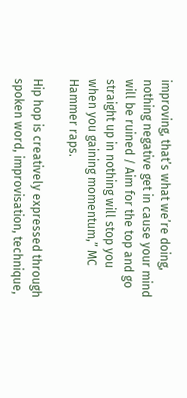improving, that’s what we’re doing, nothing negative get in cause your mind will be ruined / Aim for the top and go straight up in nothing will stop you when you gaining momentum,” MC Hammer raps.

Hip hop is creatively expressed through spoken word, improvisation, technique,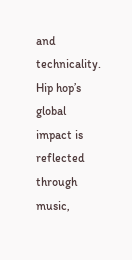and technicality. Hip hop’s global impact is reflected through music,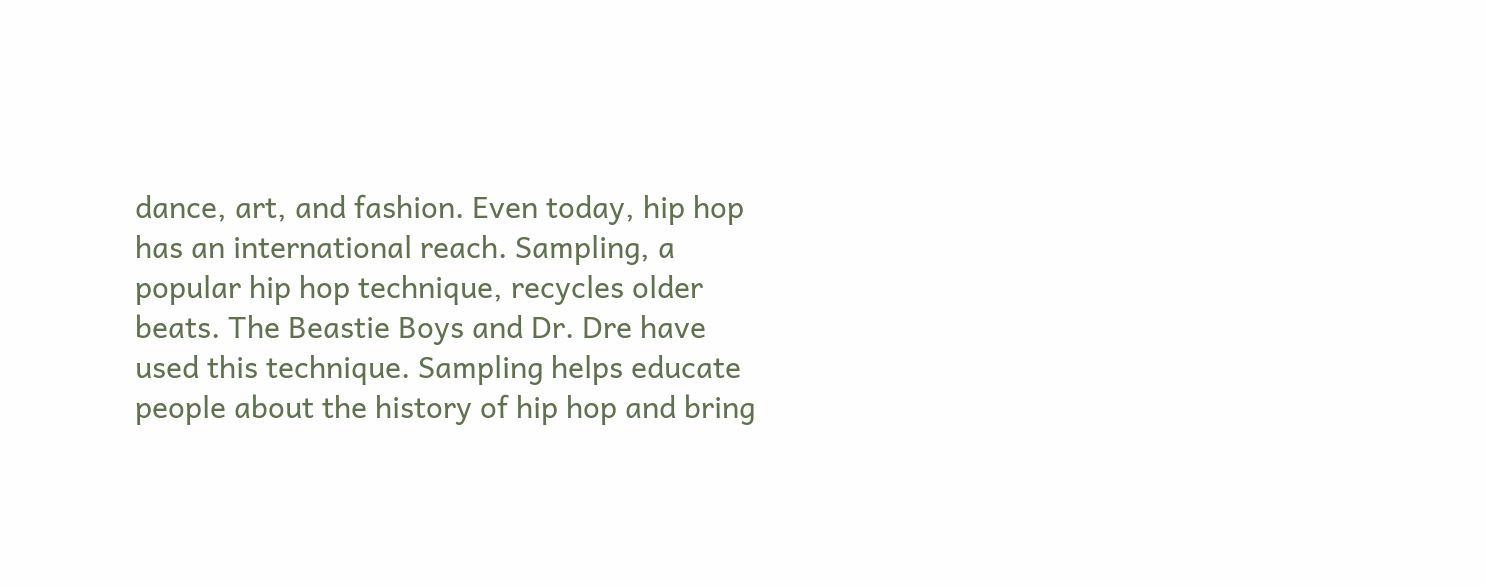dance, art, and fashion. Even today, hip hop has an international reach. Sampling, a popular hip hop technique, recycles older beats. The Beastie Boys and Dr. Dre have used this technique. Sampling helps educate people about the history of hip hop and bring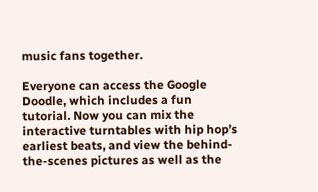music fans together.

Everyone can access the Google Doodle, which includes a fun tutorial. Now you can mix the interactive turntables with hip hop’s earliest beats, and view the behind-the-scenes pictures as well as the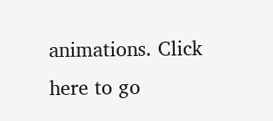animations. Click here to go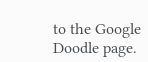to the Google Doodle page.